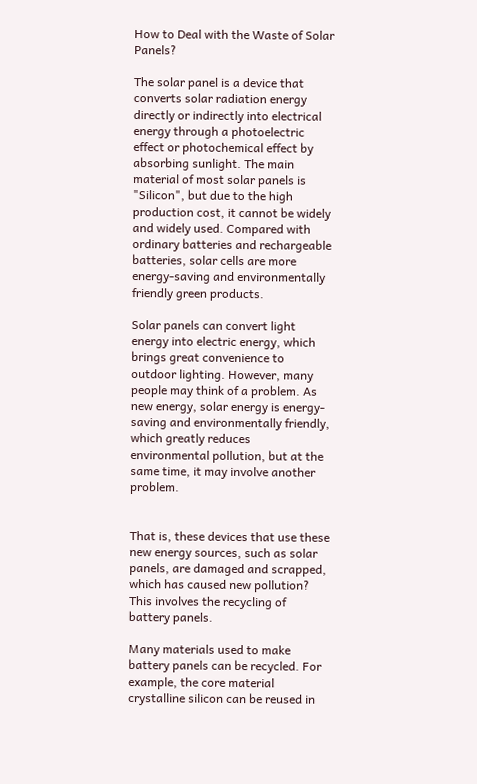How to Deal with the Waste of Solar Panels?

The solar panel is a device that converts solar radiation energy directly or indirectly into electrical energy through a photoelectric effect or photochemical effect by absorbing sunlight. The main material of most solar panels is "Silicon", but due to the high production cost, it cannot be widely and widely used. Compared with ordinary batteries and rechargeable batteries, solar cells are more energy-saving and environmentally friendly green products.

Solar panels can convert light energy into electric energy, which brings great convenience to outdoor lighting. However, many people may think of a problem. As new energy, solar energy is energy-saving and environmentally friendly, which greatly reduces environmental pollution, but at the same time, it may involve another problem.


That is, these devices that use these new energy sources, such as solar panels, are damaged and scrapped, which has caused new pollution? This involves the recycling of battery panels.

Many materials used to make battery panels can be recycled. For example, the core material crystalline silicon can be reused in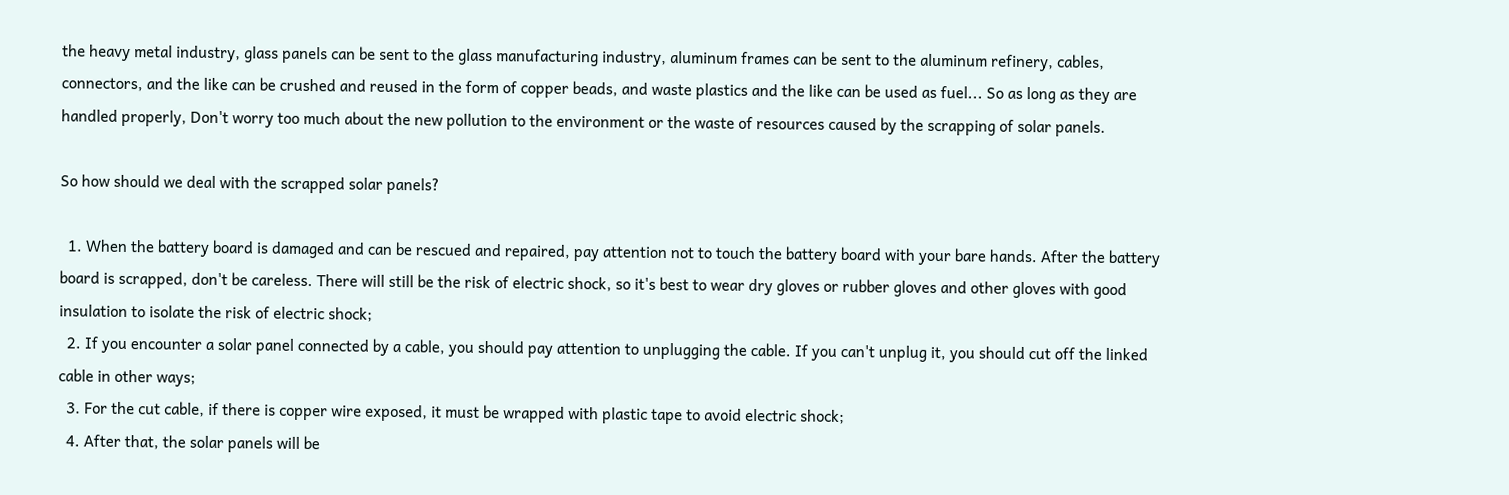the heavy metal industry, glass panels can be sent to the glass manufacturing industry, aluminum frames can be sent to the aluminum refinery, cables, connectors, and the like can be crushed and reused in the form of copper beads, and waste plastics and the like can be used as fuel... So as long as they are handled properly, Don't worry too much about the new pollution to the environment or the waste of resources caused by the scrapping of solar panels.

So how should we deal with the scrapped solar panels?

  1. When the battery board is damaged and can be rescued and repaired, pay attention not to touch the battery board with your bare hands. After the battery board is scrapped, don't be careless. There will still be the risk of electric shock, so it's best to wear dry gloves or rubber gloves and other gloves with good insulation to isolate the risk of electric shock;
  2. If you encounter a solar panel connected by a cable, you should pay attention to unplugging the cable. If you can't unplug it, you should cut off the linked cable in other ways;
  3. For the cut cable, if there is copper wire exposed, it must be wrapped with plastic tape to avoid electric shock;
  4. After that, the solar panels will be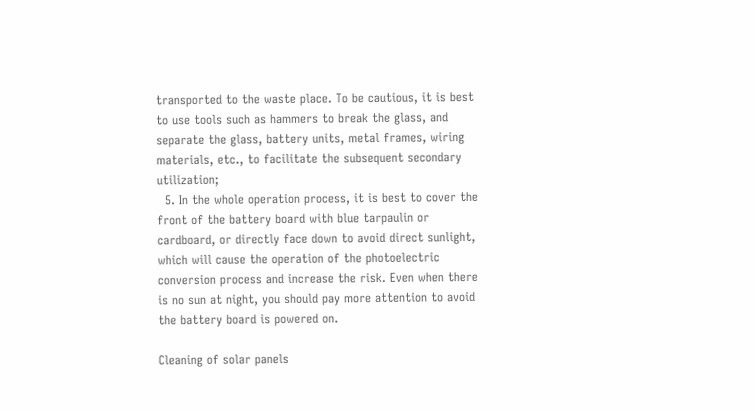transported to the waste place. To be cautious, it is best to use tools such as hammers to break the glass, and separate the glass, battery units, metal frames, wiring materials, etc., to facilitate the subsequent secondary utilization;
  5. In the whole operation process, it is best to cover the front of the battery board with blue tarpaulin or cardboard, or directly face down to avoid direct sunlight, which will cause the operation of the photoelectric conversion process and increase the risk. Even when there is no sun at night, you should pay more attention to avoid the battery board is powered on.

Cleaning of solar panels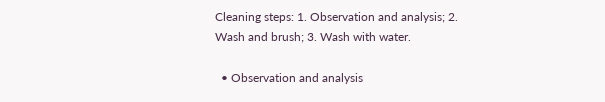Cleaning steps: 1. Observation and analysis; 2. Wash and brush; 3. Wash with water.

  • Observation and analysis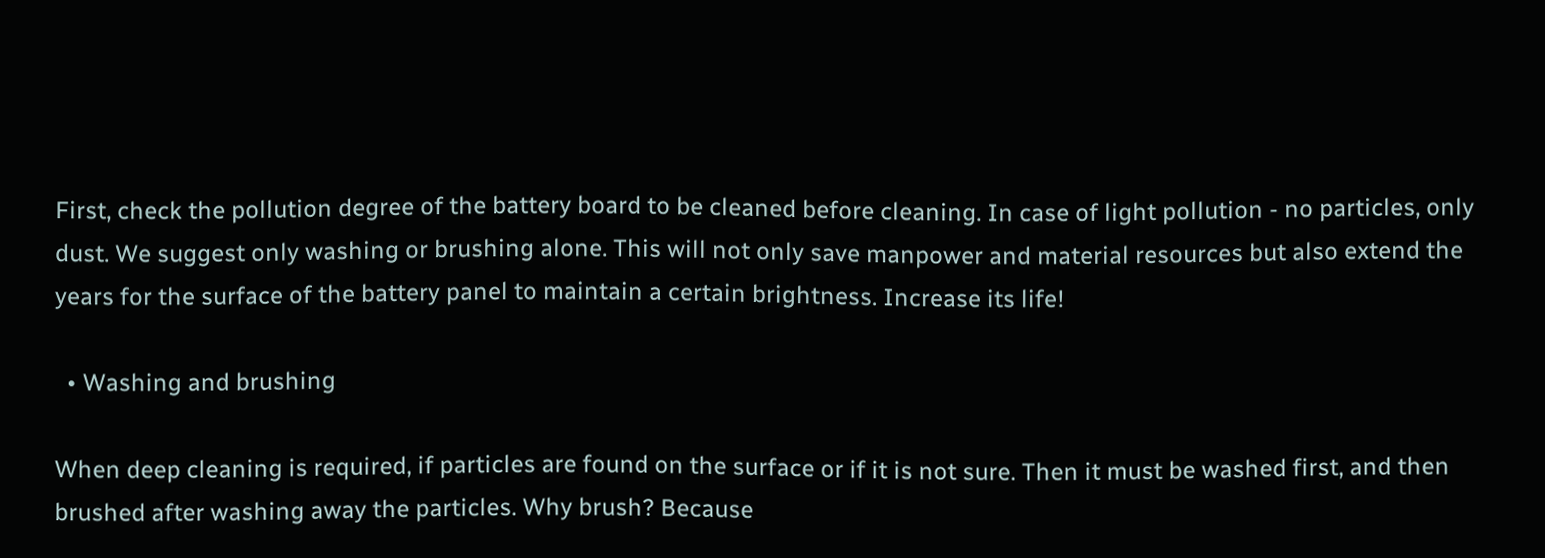First, check the pollution degree of the battery board to be cleaned before cleaning. In case of light pollution - no particles, only dust. We suggest only washing or brushing alone. This will not only save manpower and material resources but also extend the years for the surface of the battery panel to maintain a certain brightness. Increase its life!

  • Washing and brushing

When deep cleaning is required, if particles are found on the surface or if it is not sure. Then it must be washed first, and then brushed after washing away the particles. Why brush? Because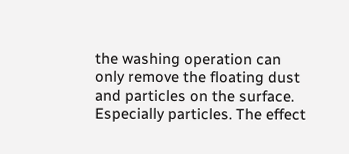the washing operation can only remove the floating dust and particles on the surface. Especially particles. The effect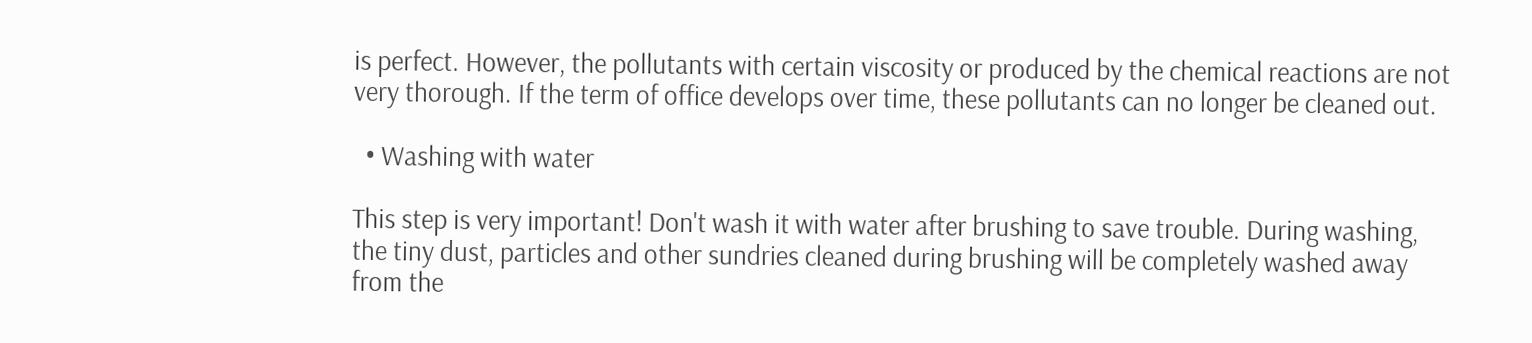is perfect. However, the pollutants with certain viscosity or produced by the chemical reactions are not very thorough. If the term of office develops over time, these pollutants can no longer be cleaned out.

  • Washing with water

This step is very important! Don't wash it with water after brushing to save trouble. During washing, the tiny dust, particles and other sundries cleaned during brushing will be completely washed away from the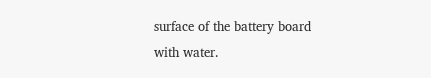surface of the battery board with water.